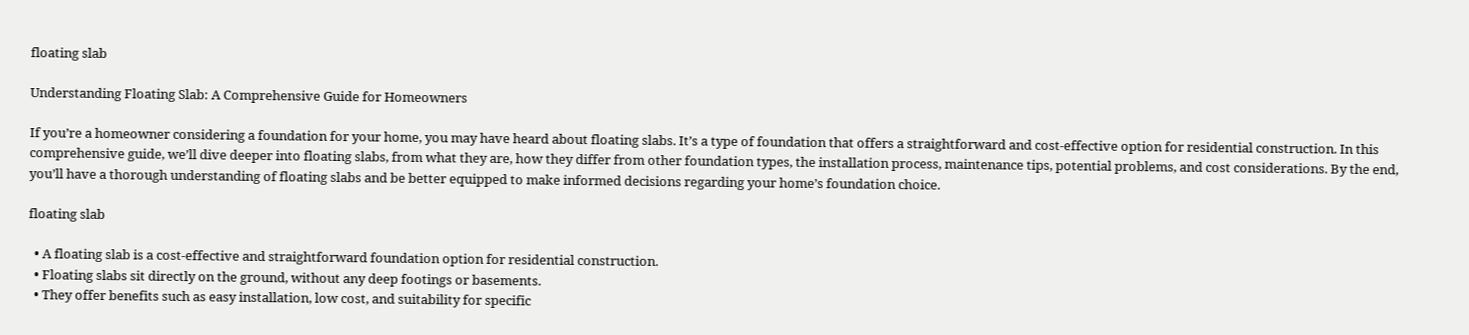floating slab

Understanding Floating Slab: A Comprehensive Guide for Homeowners

If you’re a homeowner considering a foundation for your home, you may have heard about floating slabs. It’s a type of foundation that offers a straightforward and cost-effective option for residential construction. In this comprehensive guide, we’ll dive deeper into floating slabs, from what they are, how they differ from other foundation types, the installation process, maintenance tips, potential problems, and cost considerations. By the end, you’ll have a thorough understanding of floating slabs and be better equipped to make informed decisions regarding your home’s foundation choice.

floating slab

  • A floating slab is a cost-effective and straightforward foundation option for residential construction.
  • Floating slabs sit directly on the ground, without any deep footings or basements.
  • They offer benefits such as easy installation, low cost, and suitability for specific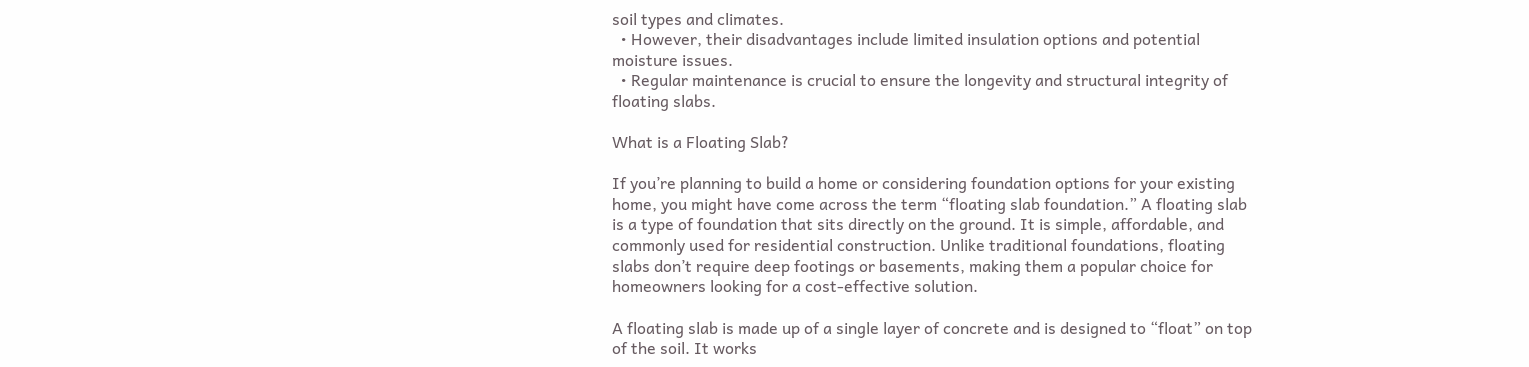soil types and climates.
  • However, their disadvantages include limited insulation options and potential moisture issues.
  • Regular maintenance is crucial to ensure the longevity and structural integrity of floating slabs.

What is a Floating Slab?

If you’re planning to build a home or considering foundation options for your existing home, you might have come across the term “floating slab foundation.” A floating slab is a type of foundation that sits directly on the ground. It is simple, affordable, and commonly used for residential construction. Unlike traditional foundations, floating slabs don’t require deep footings or basements, making them a popular choice for homeowners looking for a cost-effective solution.

A floating slab is made up of a single layer of concrete and is designed to “float” on top of the soil. It works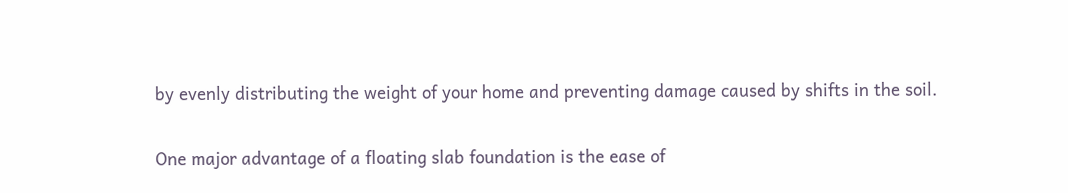by evenly distributing the weight of your home and preventing damage caused by shifts in the soil.

One major advantage of a floating slab foundation is the ease of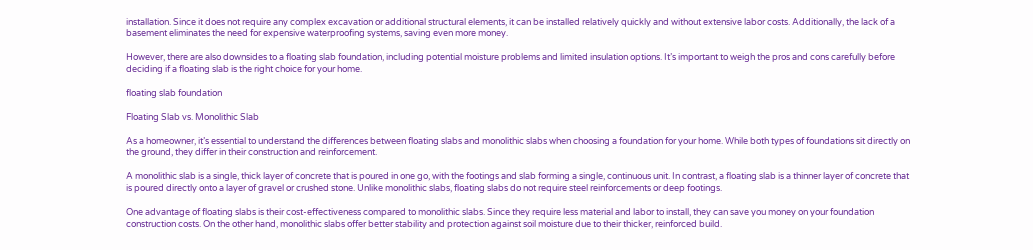installation. Since it does not require any complex excavation or additional structural elements, it can be installed relatively quickly and without extensive labor costs. Additionally, the lack of a basement eliminates the need for expensive waterproofing systems, saving even more money.

However, there are also downsides to a floating slab foundation, including potential moisture problems and limited insulation options. It’s important to weigh the pros and cons carefully before deciding if a floating slab is the right choice for your home.

floating slab foundation

Floating Slab vs. Monolithic Slab

As a homeowner, it’s essential to understand the differences between floating slabs and monolithic slabs when choosing a foundation for your home. While both types of foundations sit directly on the ground, they differ in their construction and reinforcement.

A monolithic slab is a single, thick layer of concrete that is poured in one go, with the footings and slab forming a single, continuous unit. In contrast, a floating slab is a thinner layer of concrete that is poured directly onto a layer of gravel or crushed stone. Unlike monolithic slabs, floating slabs do not require steel reinforcements or deep footings.

One advantage of floating slabs is their cost-effectiveness compared to monolithic slabs. Since they require less material and labor to install, they can save you money on your foundation construction costs. On the other hand, monolithic slabs offer better stability and protection against soil moisture due to their thicker, reinforced build.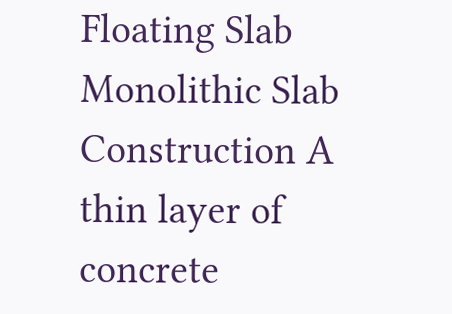Floating Slab Monolithic Slab
Construction A thin layer of concrete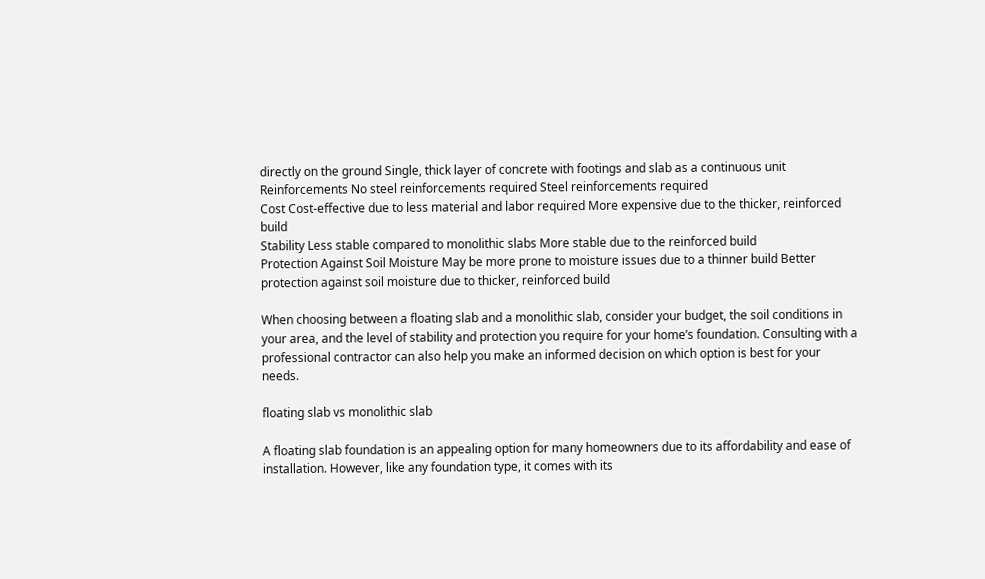directly on the ground Single, thick layer of concrete with footings and slab as a continuous unit
Reinforcements No steel reinforcements required Steel reinforcements required
Cost Cost-effective due to less material and labor required More expensive due to the thicker, reinforced build
Stability Less stable compared to monolithic slabs More stable due to the reinforced build
Protection Against Soil Moisture May be more prone to moisture issues due to a thinner build Better protection against soil moisture due to thicker, reinforced build

When choosing between a floating slab and a monolithic slab, consider your budget, the soil conditions in your area, and the level of stability and protection you require for your home’s foundation. Consulting with a professional contractor can also help you make an informed decision on which option is best for your needs.

floating slab vs monolithic slab

A floating slab foundation is an appealing option for many homeowners due to its affordability and ease of installation. However, like any foundation type, it comes with its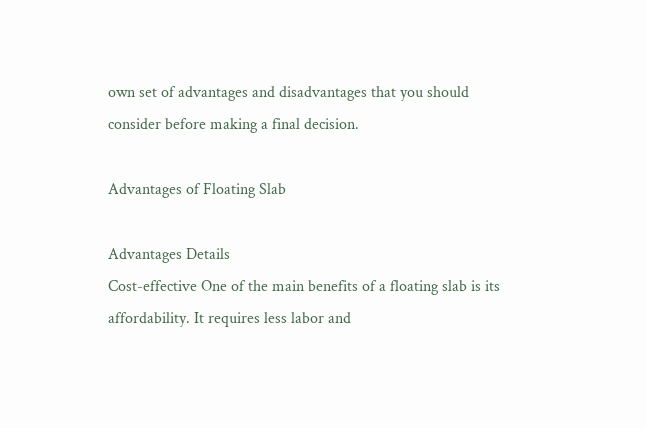own set of advantages and disadvantages that you should consider before making a final decision.

Advantages of Floating Slab

Advantages Details
Cost-effective One of the main benefits of a floating slab is its affordability. It requires less labor and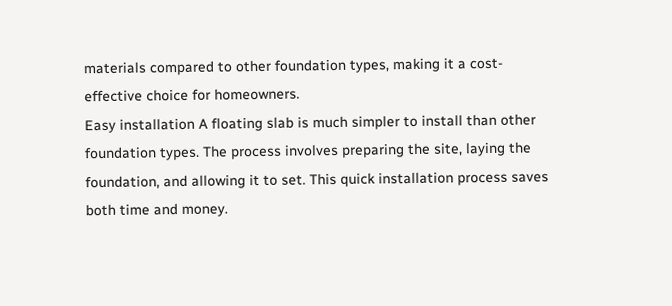materials compared to other foundation types, making it a cost-effective choice for homeowners.
Easy installation A floating slab is much simpler to install than other foundation types. The process involves preparing the site, laying the foundation, and allowing it to set. This quick installation process saves both time and money.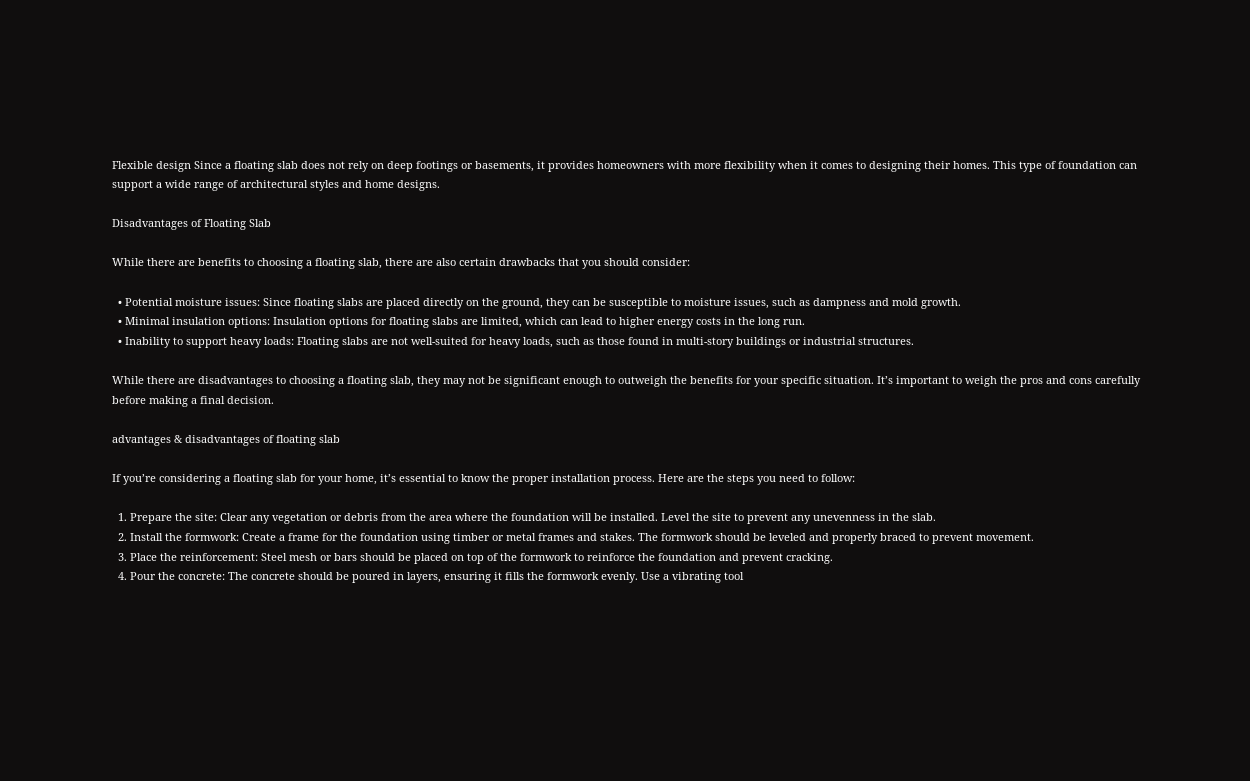Flexible design Since a floating slab does not rely on deep footings or basements, it provides homeowners with more flexibility when it comes to designing their homes. This type of foundation can support a wide range of architectural styles and home designs.

Disadvantages of Floating Slab

While there are benefits to choosing a floating slab, there are also certain drawbacks that you should consider:

  • Potential moisture issues: Since floating slabs are placed directly on the ground, they can be susceptible to moisture issues, such as dampness and mold growth.
  • Minimal insulation options: Insulation options for floating slabs are limited, which can lead to higher energy costs in the long run.
  • Inability to support heavy loads: Floating slabs are not well-suited for heavy loads, such as those found in multi-story buildings or industrial structures.

While there are disadvantages to choosing a floating slab, they may not be significant enough to outweigh the benefits for your specific situation. It’s important to weigh the pros and cons carefully before making a final decision.

advantages & disadvantages of floating slab

If you’re considering a floating slab for your home, it’s essential to know the proper installation process. Here are the steps you need to follow:

  1. Prepare the site: Clear any vegetation or debris from the area where the foundation will be installed. Level the site to prevent any unevenness in the slab.
  2. Install the formwork: Create a frame for the foundation using timber or metal frames and stakes. The formwork should be leveled and properly braced to prevent movement.
  3. Place the reinforcement: Steel mesh or bars should be placed on top of the formwork to reinforce the foundation and prevent cracking.
  4. Pour the concrete: The concrete should be poured in layers, ensuring it fills the formwork evenly. Use a vibrating tool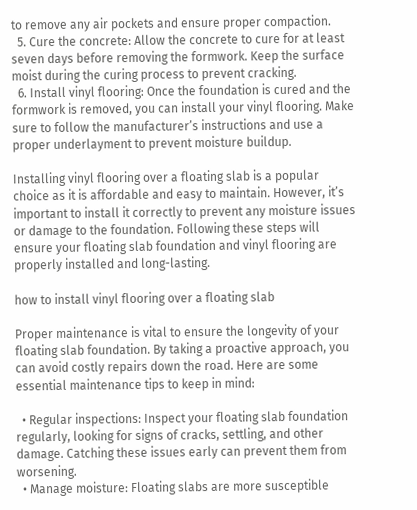to remove any air pockets and ensure proper compaction.
  5. Cure the concrete: Allow the concrete to cure for at least seven days before removing the formwork. Keep the surface moist during the curing process to prevent cracking.
  6. Install vinyl flooring: Once the foundation is cured and the formwork is removed, you can install your vinyl flooring. Make sure to follow the manufacturer’s instructions and use a proper underlayment to prevent moisture buildup.

Installing vinyl flooring over a floating slab is a popular choice as it is affordable and easy to maintain. However, it’s important to install it correctly to prevent any moisture issues or damage to the foundation. Following these steps will ensure your floating slab foundation and vinyl flooring are properly installed and long-lasting.

how to install vinyl flooring over a floating slab

Proper maintenance is vital to ensure the longevity of your floating slab foundation. By taking a proactive approach, you can avoid costly repairs down the road. Here are some essential maintenance tips to keep in mind:

  • Regular inspections: Inspect your floating slab foundation regularly, looking for signs of cracks, settling, and other damage. Catching these issues early can prevent them from worsening.
  • Manage moisture: Floating slabs are more susceptible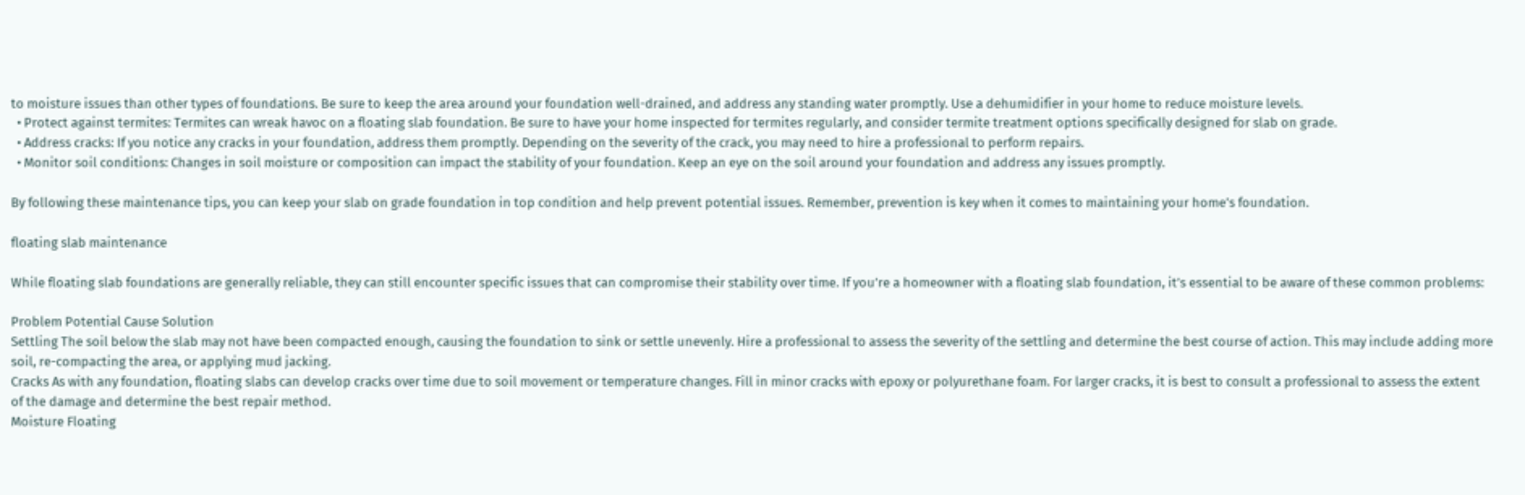to moisture issues than other types of foundations. Be sure to keep the area around your foundation well-drained, and address any standing water promptly. Use a dehumidifier in your home to reduce moisture levels.
  • Protect against termites: Termites can wreak havoc on a floating slab foundation. Be sure to have your home inspected for termites regularly, and consider termite treatment options specifically designed for slab on grade.
  • Address cracks: If you notice any cracks in your foundation, address them promptly. Depending on the severity of the crack, you may need to hire a professional to perform repairs.
  • Monitor soil conditions: Changes in soil moisture or composition can impact the stability of your foundation. Keep an eye on the soil around your foundation and address any issues promptly.

By following these maintenance tips, you can keep your slab on grade foundation in top condition and help prevent potential issues. Remember, prevention is key when it comes to maintaining your home’s foundation.

floating slab maintenance

While floating slab foundations are generally reliable, they can still encounter specific issues that can compromise their stability over time. If you’re a homeowner with a floating slab foundation, it’s essential to be aware of these common problems:

Problem Potential Cause Solution
Settling The soil below the slab may not have been compacted enough, causing the foundation to sink or settle unevenly. Hire a professional to assess the severity of the settling and determine the best course of action. This may include adding more soil, re-compacting the area, or applying mud jacking.
Cracks As with any foundation, floating slabs can develop cracks over time due to soil movement or temperature changes. Fill in minor cracks with epoxy or polyurethane foam. For larger cracks, it is best to consult a professional to assess the extent of the damage and determine the best repair method.
Moisture Floating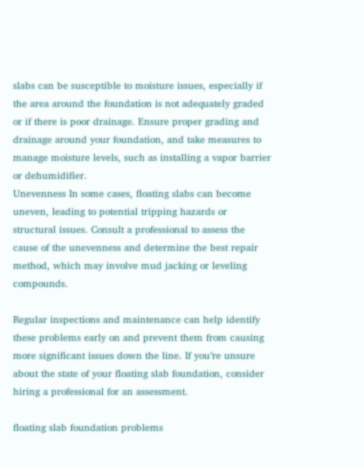slabs can be susceptible to moisture issues, especially if the area around the foundation is not adequately graded or if there is poor drainage. Ensure proper grading and drainage around your foundation, and take measures to manage moisture levels, such as installing a vapor barrier or dehumidifier.
Unevenness In some cases, floating slabs can become uneven, leading to potential tripping hazards or structural issues. Consult a professional to assess the cause of the unevenness and determine the best repair method, which may involve mud jacking or leveling compounds.

Regular inspections and maintenance can help identify these problems early on and prevent them from causing more significant issues down the line. If you’re unsure about the state of your floating slab foundation, consider hiring a professional for an assessment.

floating slab foundation problems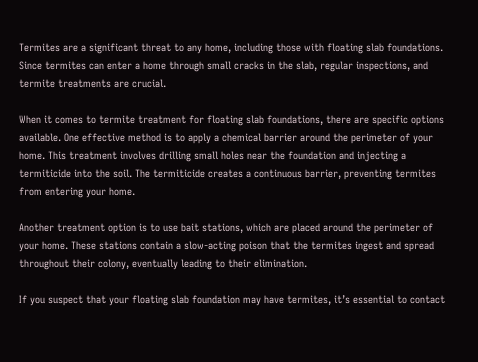Termites are a significant threat to any home, including those with floating slab foundations. Since termites can enter a home through small cracks in the slab, regular inspections, and termite treatments are crucial.

When it comes to termite treatment for floating slab foundations, there are specific options available. One effective method is to apply a chemical barrier around the perimeter of your home. This treatment involves drilling small holes near the foundation and injecting a termiticide into the soil. The termiticide creates a continuous barrier, preventing termites from entering your home.

Another treatment option is to use bait stations, which are placed around the perimeter of your home. These stations contain a slow-acting poison that the termites ingest and spread throughout their colony, eventually leading to their elimination.

If you suspect that your floating slab foundation may have termites, it’s essential to contact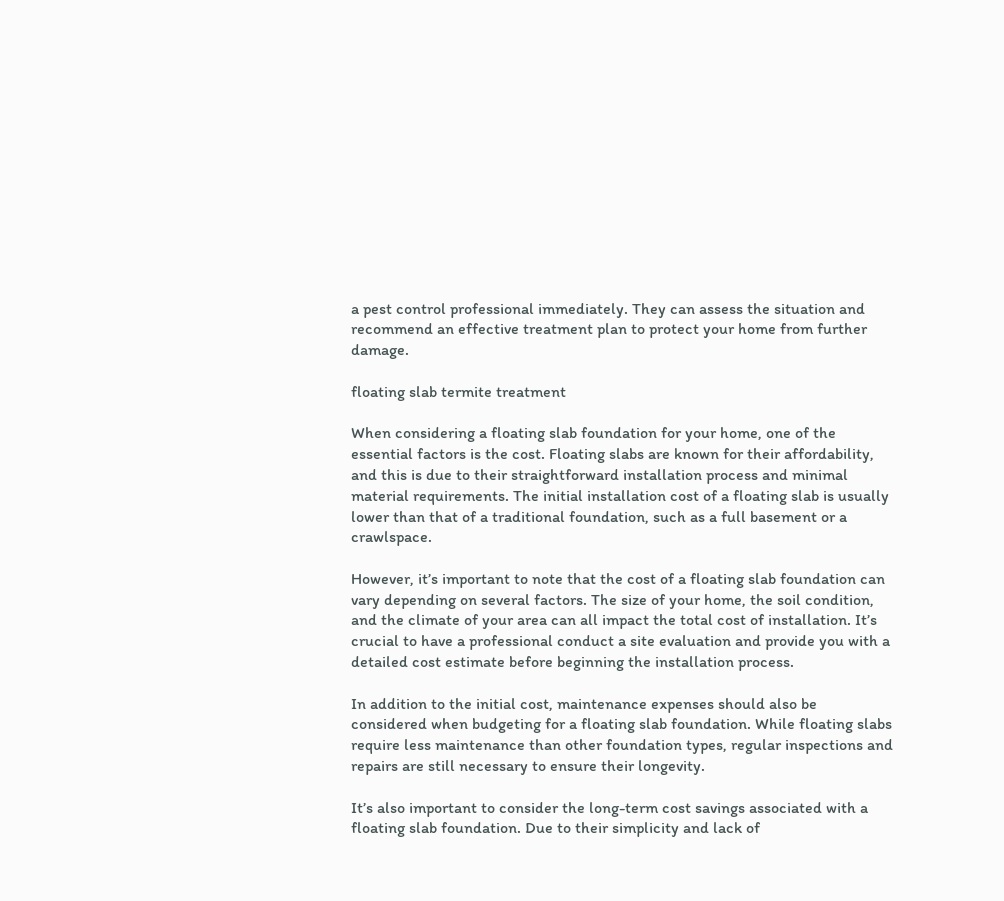a pest control professional immediately. They can assess the situation and recommend an effective treatment plan to protect your home from further damage.

floating slab termite treatment

When considering a floating slab foundation for your home, one of the essential factors is the cost. Floating slabs are known for their affordability, and this is due to their straightforward installation process and minimal material requirements. The initial installation cost of a floating slab is usually lower than that of a traditional foundation, such as a full basement or a crawlspace.

However, it’s important to note that the cost of a floating slab foundation can vary depending on several factors. The size of your home, the soil condition, and the climate of your area can all impact the total cost of installation. It’s crucial to have a professional conduct a site evaluation and provide you with a detailed cost estimate before beginning the installation process.

In addition to the initial cost, maintenance expenses should also be considered when budgeting for a floating slab foundation. While floating slabs require less maintenance than other foundation types, regular inspections and repairs are still necessary to ensure their longevity.

It’s also important to consider the long-term cost savings associated with a floating slab foundation. Due to their simplicity and lack of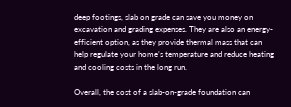deep footings, slab on grade can save you money on excavation and grading expenses. They are also an energy-efficient option, as they provide thermal mass that can help regulate your home’s temperature and reduce heating and cooling costs in the long run.

Overall, the cost of a slab-on-grade foundation can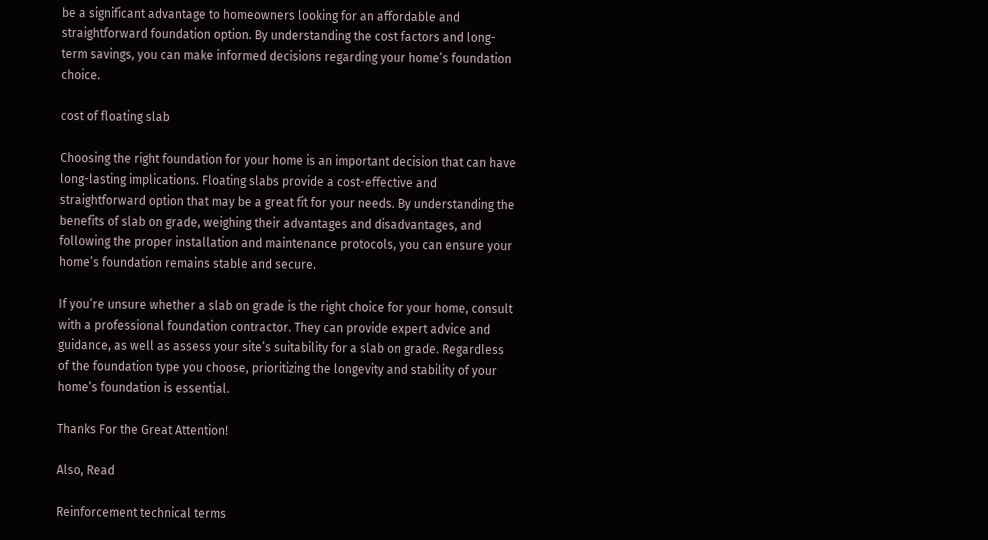be a significant advantage to homeowners looking for an affordable and straightforward foundation option. By understanding the cost factors and long-term savings, you can make informed decisions regarding your home’s foundation choice.

cost of floating slab

Choosing the right foundation for your home is an important decision that can have long-lasting implications. Floating slabs provide a cost-effective and straightforward option that may be a great fit for your needs. By understanding the benefits of slab on grade, weighing their advantages and disadvantages, and following the proper installation and maintenance protocols, you can ensure your home’s foundation remains stable and secure.

If you’re unsure whether a slab on grade is the right choice for your home, consult with a professional foundation contractor. They can provide expert advice and guidance, as well as assess your site’s suitability for a slab on grade. Regardless of the foundation type you choose, prioritizing the longevity and stability of your home’s foundation is essential.

Thanks For the Great Attention!

Also, Read

Reinforcement technical terms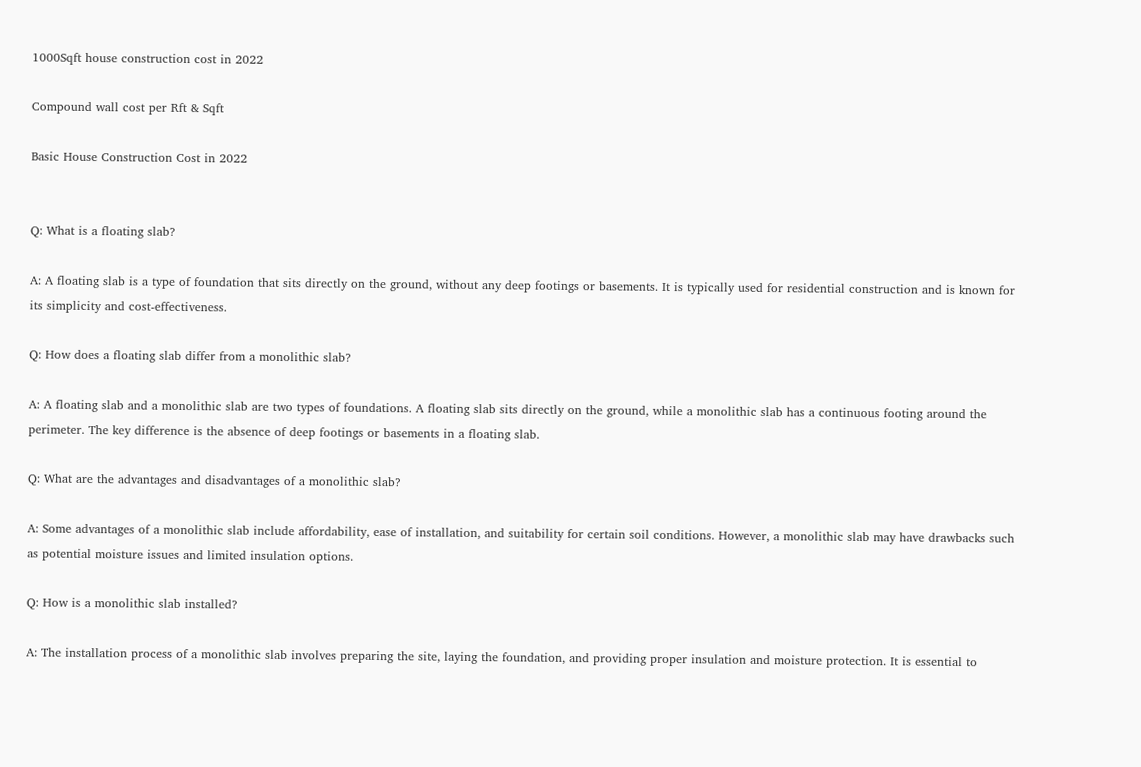1000Sqft house construction cost in 2022

Compound wall cost per Rft & Sqft

Basic House Construction Cost in 2022


Q: What is a floating slab?

A: A floating slab is a type of foundation that sits directly on the ground, without any deep footings or basements. It is typically used for residential construction and is known for its simplicity and cost-effectiveness.

Q: How does a floating slab differ from a monolithic slab?

A: A floating slab and a monolithic slab are two types of foundations. A floating slab sits directly on the ground, while a monolithic slab has a continuous footing around the perimeter. The key difference is the absence of deep footings or basements in a floating slab.

Q: What are the advantages and disadvantages of a monolithic slab?

A: Some advantages of a monolithic slab include affordability, ease of installation, and suitability for certain soil conditions. However, a monolithic slab may have drawbacks such as potential moisture issues and limited insulation options.

Q: How is a monolithic slab installed?

A: The installation process of a monolithic slab involves preparing the site, laying the foundation, and providing proper insulation and moisture protection. It is essential to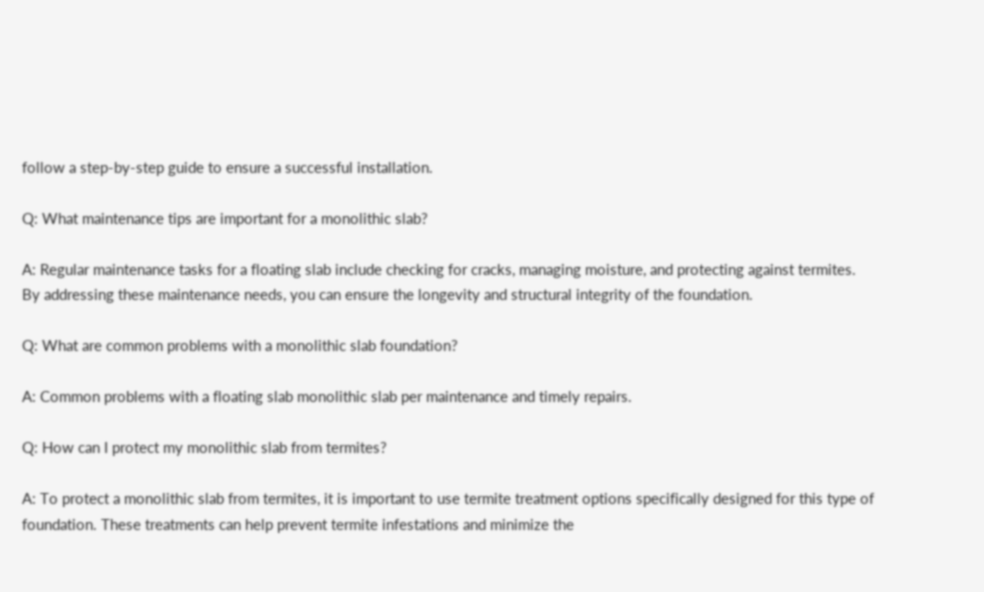follow a step-by-step guide to ensure a successful installation.

Q: What maintenance tips are important for a monolithic slab?

A: Regular maintenance tasks for a floating slab include checking for cracks, managing moisture, and protecting against termites. By addressing these maintenance needs, you can ensure the longevity and structural integrity of the foundation.

Q: What are common problems with a monolithic slab foundation?

A: Common problems with a floating slab monolithic slab per maintenance and timely repairs.

Q: How can I protect my monolithic slab from termites?

A: To protect a monolithic slab from termites, it is important to use termite treatment options specifically designed for this type of foundation. These treatments can help prevent termite infestations and minimize the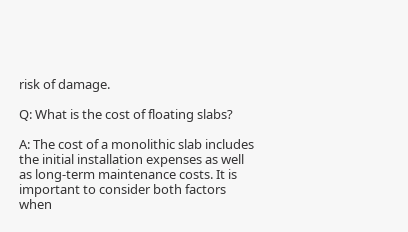risk of damage.

Q: What is the cost of floating slabs?

A: The cost of a monolithic slab includes the initial installation expenses as well as long-term maintenance costs. It is important to consider both factors when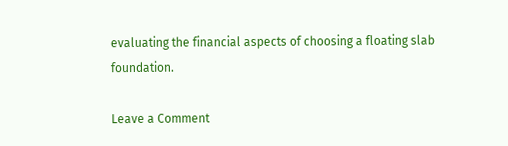evaluating the financial aspects of choosing a floating slab foundation.

Leave a Comment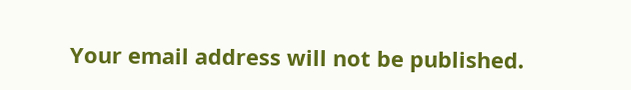Your email address will not be published.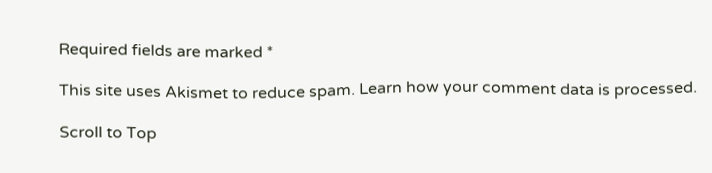Required fields are marked *

This site uses Akismet to reduce spam. Learn how your comment data is processed.

Scroll to Top